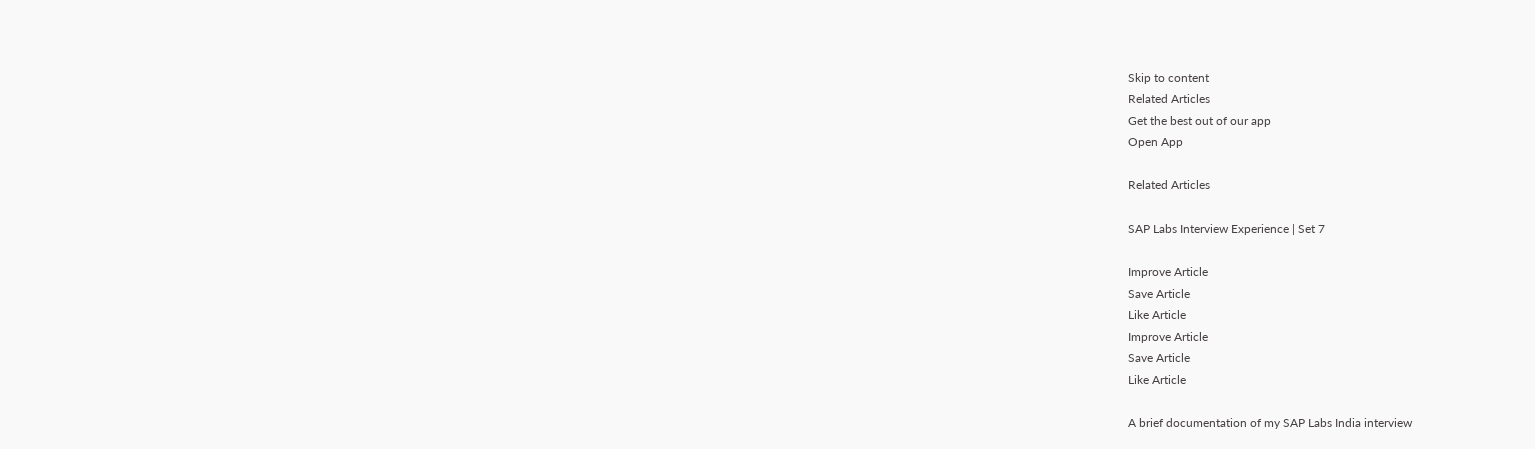Skip to content
Related Articles
Get the best out of our app
Open App

Related Articles

SAP Labs Interview Experience | Set 7

Improve Article
Save Article
Like Article
Improve Article
Save Article
Like Article

A brief documentation of my SAP Labs India interview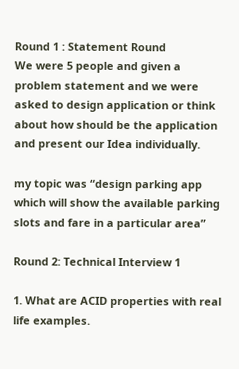Round 1 : Statement Round
We were 5 people and given a problem statement and we were asked to design application or think about how should be the application and present our Idea individually.

my topic was “design parking app which will show the available parking slots and fare in a particular area”

Round 2: Technical Interview 1

1. What are ACID properties with real life examples.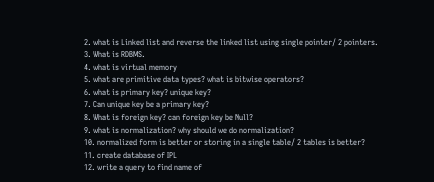2. what is Linked list and reverse the linked list using single pointer/ 2 pointers.
3. What is RDBMS.
4. what is virtual memory
5. what are primitive data types? what is bitwise operators?
6. what is primary key? unique key?
7. Can unique key be a primary key?
8. What is foreign key? can foreign key be Null?
9. what is normalization? why should we do normalization?
10. normalized form is better or storing in a single table/ 2 tables is better?
11. create database of IPL
12. write a query to find name of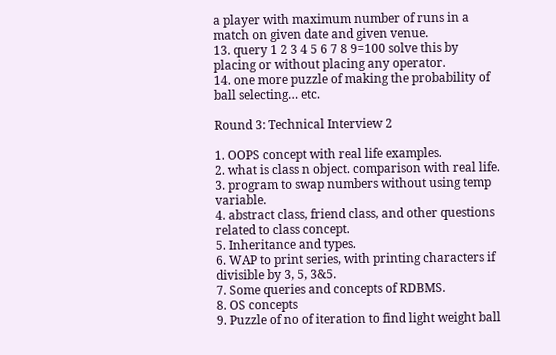a player with maximum number of runs in a match on given date and given venue.
13. query 1 2 3 4 5 6 7 8 9=100 solve this by placing or without placing any operator.
14. one more puzzle of making the probability of ball selecting… etc.

Round 3: Technical Interview 2

1. OOPS concept with real life examples.
2. what is class n object. comparison with real life.
3. program to swap numbers without using temp variable.
4. abstract class, friend class, and other questions related to class concept.
5. Inheritance and types.
6. WAP to print series, with printing characters if divisible by 3, 5, 3&5.
7. Some queries and concepts of RDBMS.
8. OS concepts
9. Puzzle of no of iteration to find light weight ball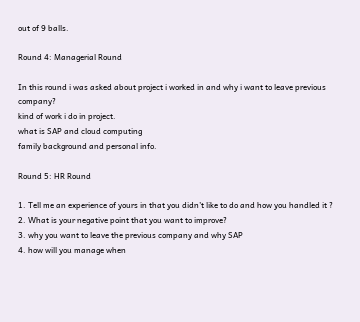out of 9 balls.

Round 4: Managerial Round

In this round i was asked about project i worked in and why i want to leave previous company?
kind of work i do in project.
what is SAP and cloud computing
family background and personal info.

Round 5: HR Round

1. Tell me an experience of yours in that you didn’t like to do and how you handled it ?
2. What is your negative point that you want to improve?
3. why you want to leave the previous company and why SAP
4. how will you manage when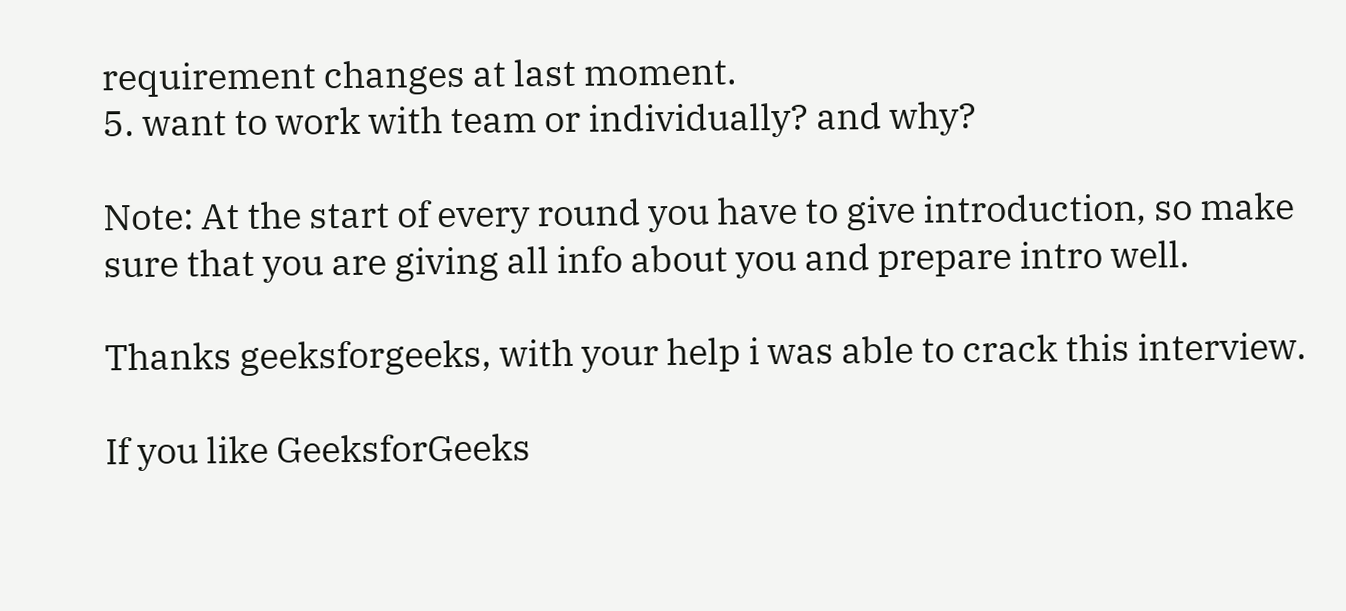requirement changes at last moment.
5. want to work with team or individually? and why?

Note: At the start of every round you have to give introduction, so make sure that you are giving all info about you and prepare intro well.

Thanks geeksforgeeks, with your help i was able to crack this interview.

If you like GeeksforGeeks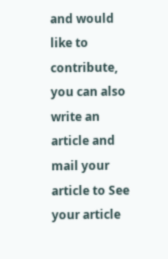and would like to contribute, you can also write an article and mail your article to See your article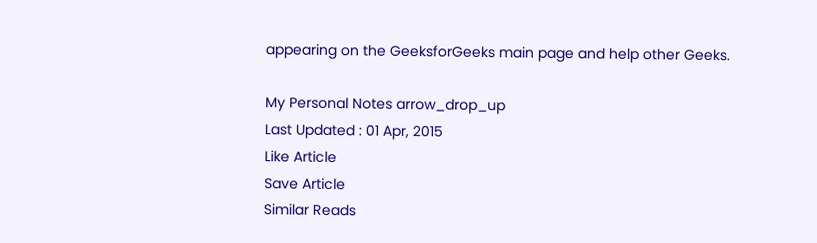appearing on the GeeksforGeeks main page and help other Geeks.

My Personal Notes arrow_drop_up
Last Updated : 01 Apr, 2015
Like Article
Save Article
Similar Reads